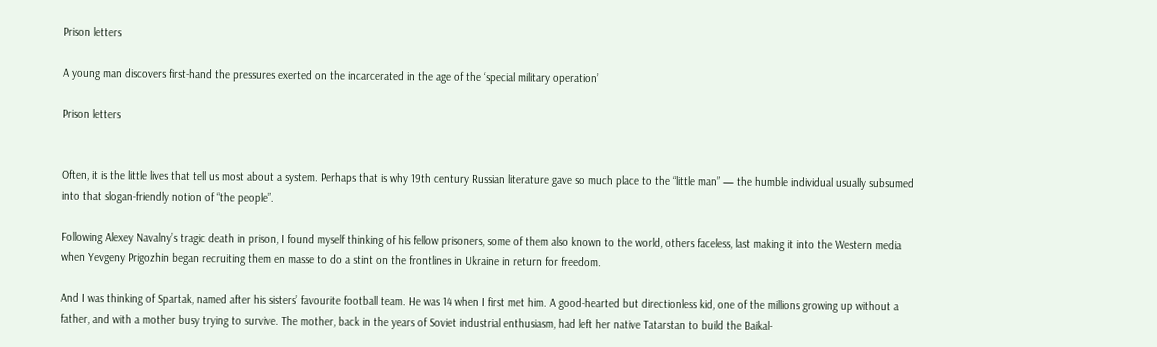Prison letters

A young man discovers first-hand the pressures exerted on the incarcerated in the age of the ‘special military operation’

Prison letters


Often, it is the little lives that tell us most about a system. Perhaps that is why 19th century Russian literature gave so much place to the “little man” — the humble individual usually subsumed into that slogan-friendly notion of “the people”.

Following Alexey Navalny’s tragic death in prison, I found myself thinking of his fellow prisoners, some of them also known to the world, others faceless, last making it into the Western media when Yevgeny Prigozhin began recruiting them en masse to do a stint on the frontlines in Ukraine in return for freedom.

And I was thinking of Spartak, named after his sisters’ favourite football team. He was 14 when I first met him. A good-hearted but directionless kid, one of the millions growing up without a father, and with a mother busy trying to survive. The mother, back in the years of Soviet industrial enthusiasm, had left her native Tatarstan to build the Baikal-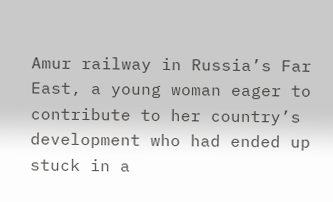Amur railway in Russia’s Far East, a young woman eager to contribute to her country’s development who had ended up stuck in a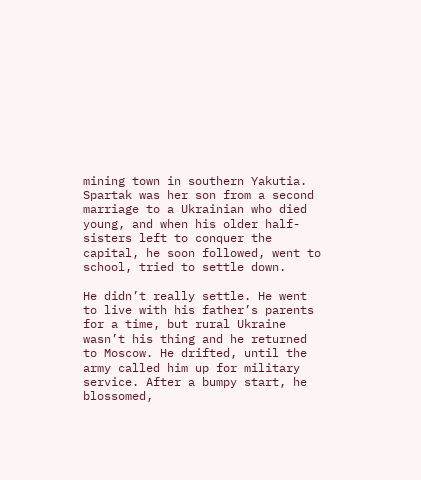mining town in southern Yakutia. Spartak was her son from a second marriage to a Ukrainian who died young, and when his older half-sisters left to conquer the capital, he soon followed, went to school, tried to settle down.

He didn’t really settle. He went to live with his father’s parents for a time, but rural Ukraine wasn’t his thing and he returned to Moscow. He drifted, until the army called him up for military service. After a bumpy start, he blossomed,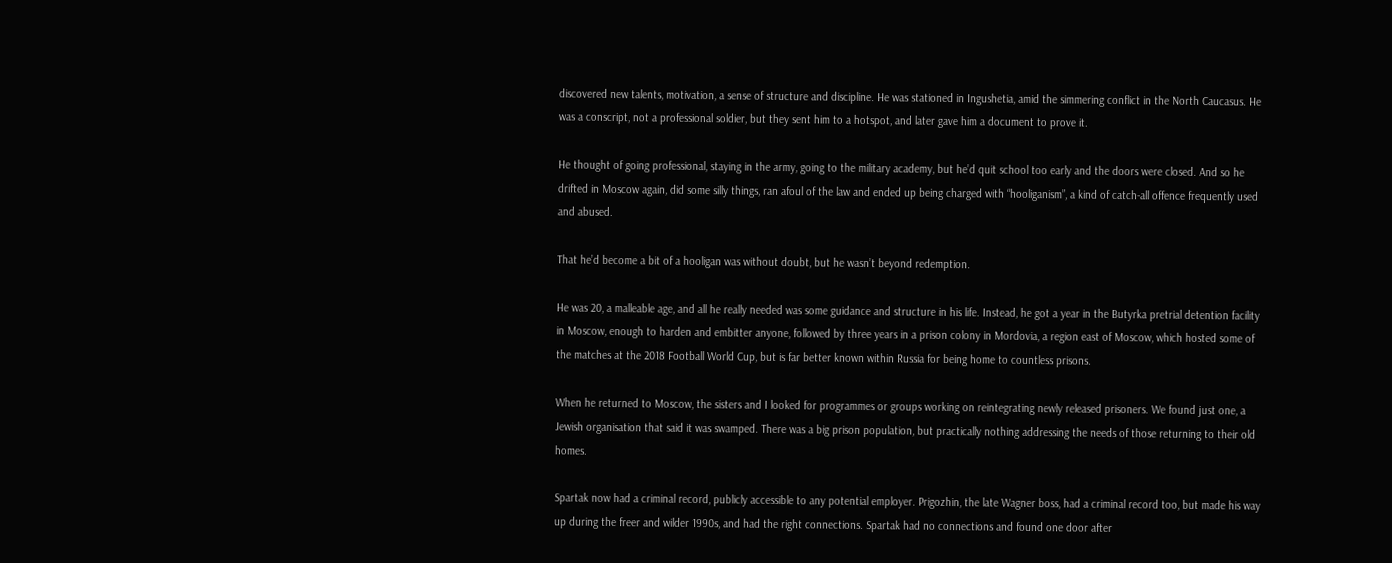discovered new talents, motivation, a sense of structure and discipline. He was stationed in Ingushetia, amid the simmering conflict in the North Caucasus. He was a conscript, not a professional soldier, but they sent him to a hotspot, and later gave him a document to prove it.

He thought of going professional, staying in the army, going to the military academy, but he’d quit school too early and the doors were closed. And so he drifted in Moscow again, did some silly things, ran afoul of the law and ended up being charged with “hooliganism”, a kind of catch-all offence frequently used and abused.

That he’d become a bit of a hooligan was without doubt, but he wasn’t beyond redemption.

He was 20, a malleable age, and all he really needed was some guidance and structure in his life. Instead, he got a year in the Butyrka pretrial detention facility in Moscow, enough to harden and embitter anyone, followed by three years in a prison colony in Mordovia, a region east of Moscow, which hosted some of the matches at the 2018 Football World Cup, but is far better known within Russia for being home to countless prisons.

When he returned to Moscow, the sisters and I looked for programmes or groups working on reintegrating newly released prisoners. We found just one, a Jewish organisation that said it was swamped. There was a big prison population, but practically nothing addressing the needs of those returning to their old homes.

Spartak now had a criminal record, publicly accessible to any potential employer. Prigozhin, the late Wagner boss, had a criminal record too, but made his way up during the freer and wilder 1990s, and had the right connections. Spartak had no connections and found one door after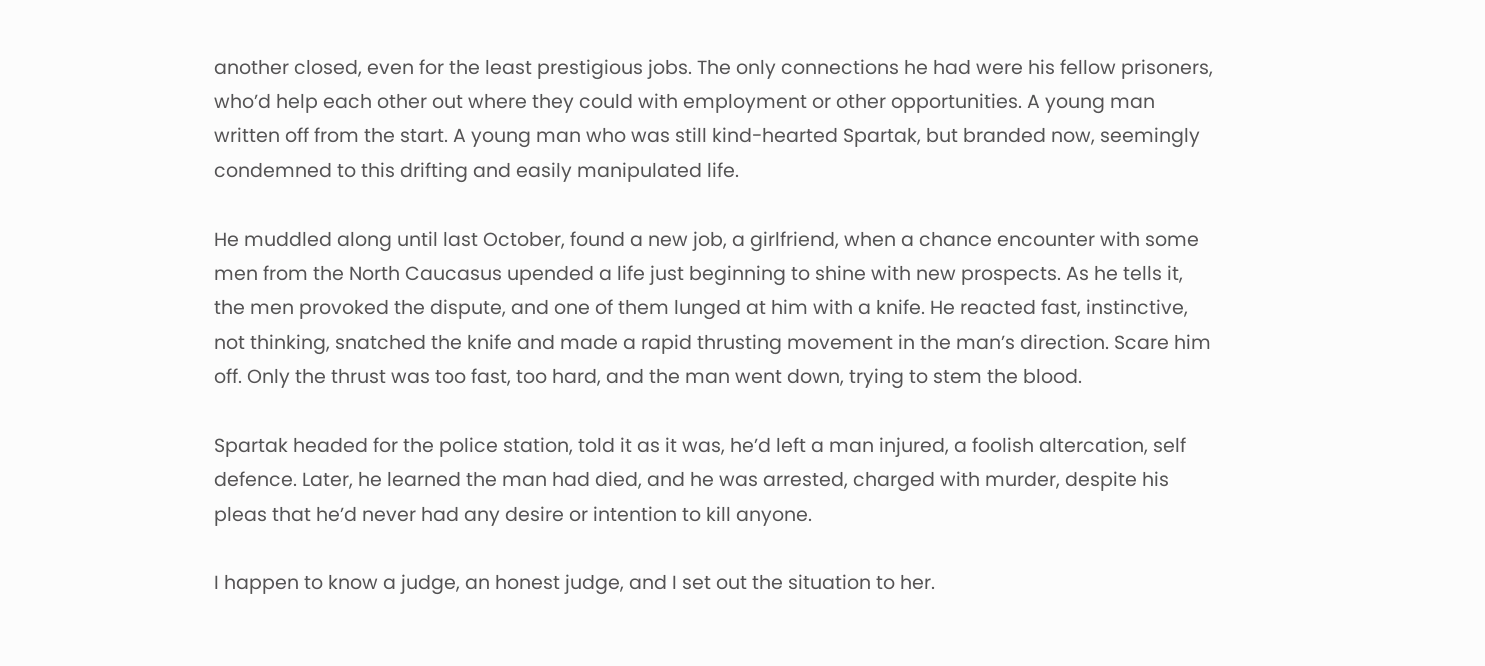another closed, even for the least prestigious jobs. The only connections he had were his fellow prisoners, who’d help each other out where they could with employment or other opportunities. A young man written off from the start. A young man who was still kind-hearted Spartak, but branded now, seemingly condemned to this drifting and easily manipulated life.

He muddled along until last October, found a new job, a girlfriend, when a chance encounter with some men from the North Caucasus upended a life just beginning to shine with new prospects. As he tells it, the men provoked the dispute, and one of them lunged at him with a knife. He reacted fast, instinctive, not thinking, snatched the knife and made a rapid thrusting movement in the man’s direction. Scare him off. Only the thrust was too fast, too hard, and the man went down, trying to stem the blood.

Spartak headed for the police station, told it as it was, he’d left a man injured, a foolish altercation, self defence. Later, he learned the man had died, and he was arrested, charged with murder, despite his pleas that he’d never had any desire or intention to kill anyone.

I happen to know a judge, an honest judge, and I set out the situation to her.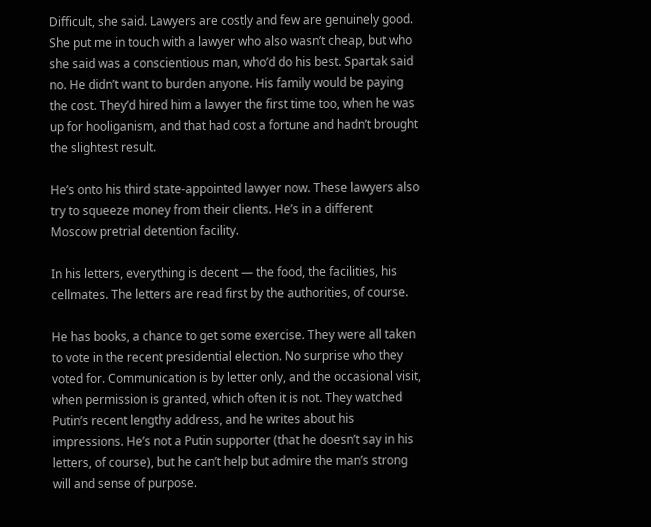Difficult, she said. Lawyers are costly and few are genuinely good. She put me in touch with a lawyer who also wasn’t cheap, but who she said was a conscientious man, who’d do his best. Spartak said no. He didn’t want to burden anyone. His family would be paying the cost. They’d hired him a lawyer the first time too, when he was up for hooliganism, and that had cost a fortune and hadn’t brought the slightest result.

He’s onto his third state-appointed lawyer now. These lawyers also try to squeeze money from their clients. He’s in a different Moscow pretrial detention facility.

In his letters, everything is decent — the food, the facilities, his cellmates. The letters are read first by the authorities, of course.

He has books, a chance to get some exercise. They were all taken to vote in the recent presidential election. No surprise who they voted for. Communication is by letter only, and the occasional visit, when permission is granted, which often it is not. They watched Putin’s recent lengthy address, and he writes about his impressions. He’s not a Putin supporter (that he doesn’t say in his letters, of course), but he can’t help but admire the man’s strong will and sense of purpose.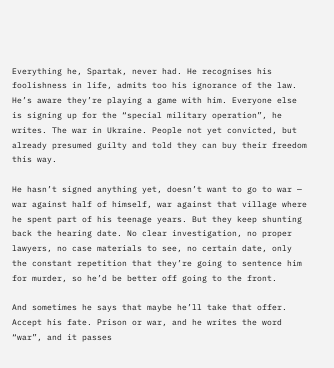Everything he, Spartak, never had. He recognises his foolishness in life, admits too his ignorance of the law. He’s aware they’re playing a game with him. Everyone else is signing up for the “special military operation”, he writes. The war in Ukraine. People not yet convicted, but already presumed guilty and told they can buy their freedom this way.

He hasn’t signed anything yet, doesn’t want to go to war — war against half of himself, war against that village where he spent part of his teenage years. But they keep shunting back the hearing date. No clear investigation, no proper lawyers, no case materials to see, no certain date, only the constant repetition that they’re going to sentence him for murder, so he’d be better off going to the front.

And sometimes he says that maybe he’ll take that offer. Accept his fate. Prison or war, and he writes the word “war”, and it passes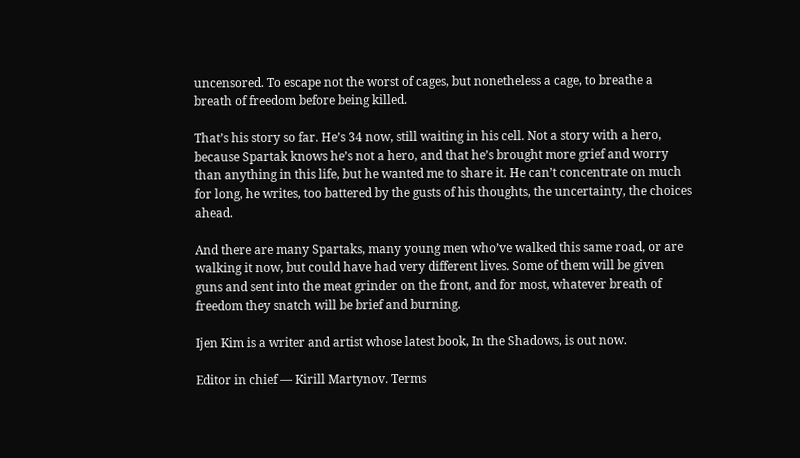uncensored. To escape not the worst of cages, but nonetheless a cage, to breathe a breath of freedom before being killed.

That’s his story so far. He’s 34 now, still waiting in his cell. Not a story with a hero, because Spartak knows he’s not a hero, and that he’s brought more grief and worry than anything in this life, but he wanted me to share it. He can’t concentrate on much for long, he writes, too battered by the gusts of his thoughts, the uncertainty, the choices ahead.

And there are many Spartaks, many young men who’ve walked this same road, or are walking it now, but could have had very different lives. Some of them will be given guns and sent into the meat grinder on the front, and for most, whatever breath of freedom they snatch will be brief and burning.

Ijen Kim is a writer and artist whose latest book, In the Shadows, is out now.

Editor in chief — Kirill Martynov. Terms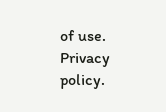of use. Privacy policy.